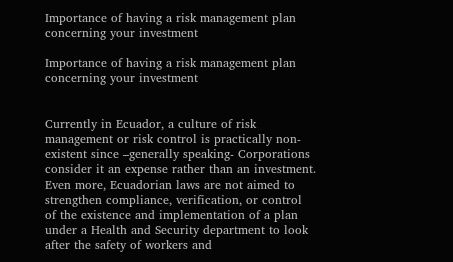Importance of having a risk management plan concerning your investment

Importance of having a risk management plan concerning your investment


Currently in Ecuador, a culture of risk management or risk control is practically non-existent since –generally speaking- Corporations consider it an expense rather than an investment.  Even more, Ecuadorian laws are not aimed to strengthen compliance, verification, or control of the existence and implementation of a plan under a Health and Security department to look after the safety of workers and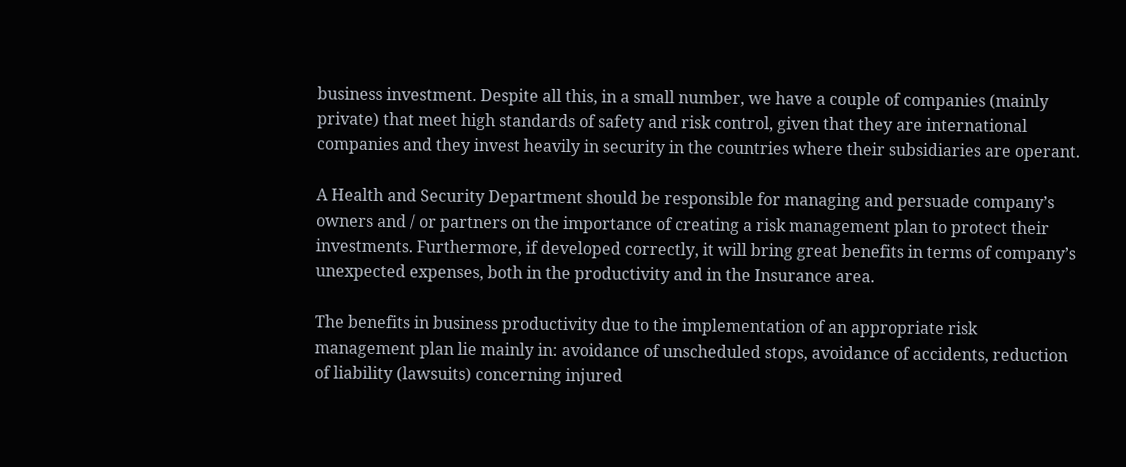business investment. Despite all this, in a small number, we have a couple of companies (mainly private) that meet high standards of safety and risk control, given that they are international companies and they invest heavily in security in the countries where their subsidiaries are operant.

A Health and Security Department should be responsible for managing and persuade company’s owners and / or partners on the importance of creating a risk management plan to protect their investments. Furthermore, if developed correctly, it will bring great benefits in terms of company’s unexpected expenses, both in the productivity and in the Insurance area.

The benefits in business productivity due to the implementation of an appropriate risk management plan lie mainly in: avoidance of unscheduled stops, avoidance of accidents, reduction of liability (lawsuits) concerning injured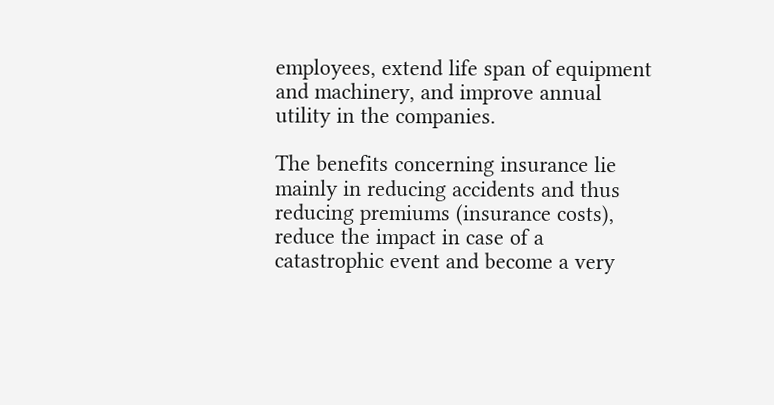employees, extend life span of equipment and machinery, and improve annual utility in the companies.

The benefits concerning insurance lie mainly in reducing accidents and thus reducing premiums (insurance costs), reduce the impact in case of a catastrophic event and become a very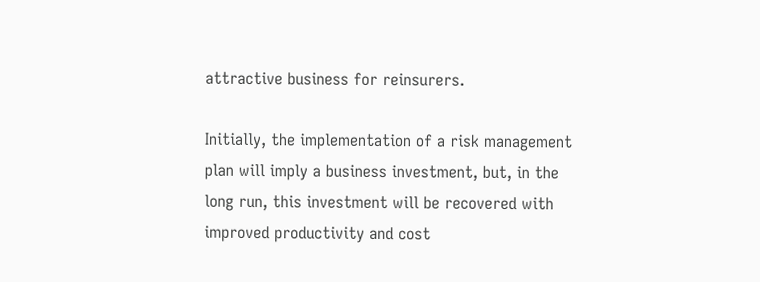attractive business for reinsurers.

Initially, the implementation of a risk management plan will imply a business investment, but, in the long run, this investment will be recovered with improved productivity and cost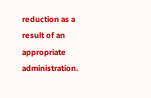reduction as a result of an appropriate administration.